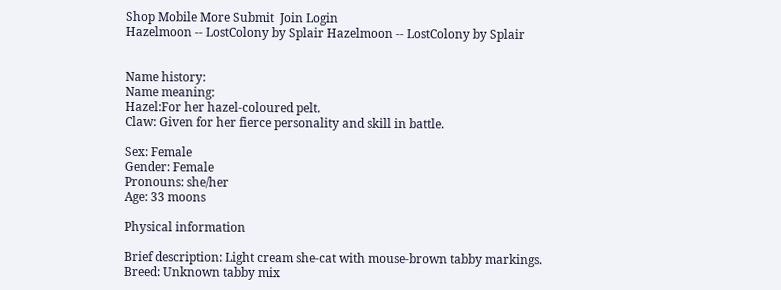Shop Mobile More Submit  Join Login
Hazelmoon -- LostColony by Splair Hazelmoon -- LostColony by Splair


Name history:
Name meaning:
Hazel:For her hazel-coloured pelt.
Claw: Given for her fierce personality and skill in battle.

Sex: Female
Gender: Female
Pronouns: she/her
Age: 33 moons

Physical information

Brief description: Light cream she-cat with mouse-brown tabby markings.
Breed: Unknown tabby mix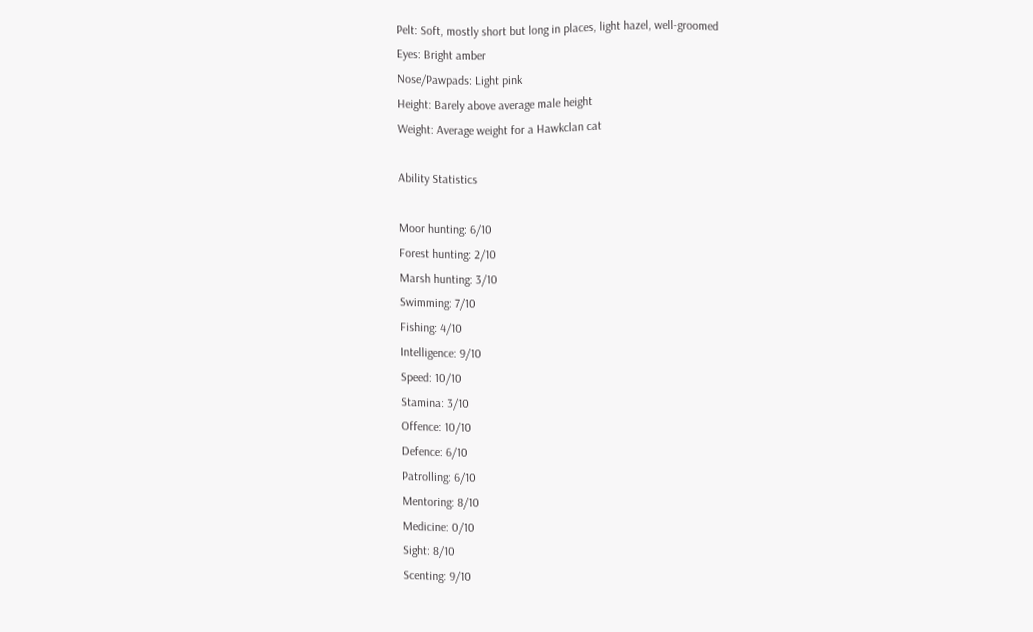Pelt: Soft, mostly short but long in places, light hazel, well-groomed
Eyes: Bright amber
Nose/Pawpads: Light pink
Height: Barely above average male height
Weight: Average weight for a Hawkclan cat

Ability Statistics

Moor hunting: 6/10
Forest hunting: 2/10
Marsh hunting: 3/10
Swimming: 7/10
Fishing: 4/10
Intelligence: 9/10
Speed: 10/10
Stamina: 3/10
Offence: 10/10
Defence: 6/10
Patrolling: 6/10
Mentoring: 8/10
Medicine: 0/10
Sight: 8/10
Scenting: 9/10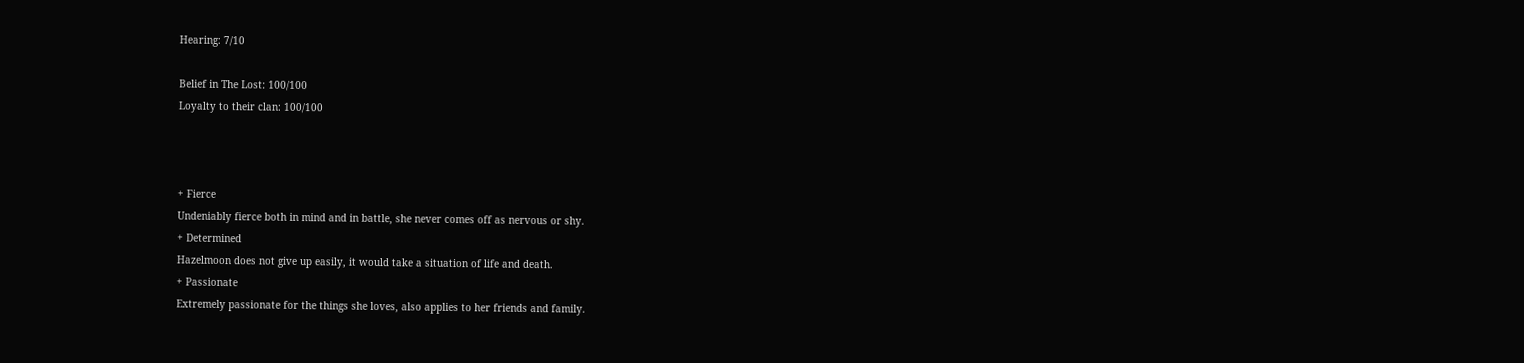Hearing: 7/10

Belief in The Lost: 100/100
Loyalty to their clan: 100/100



+ Fierce
Undeniably fierce both in mind and in battle, she never comes off as nervous or shy.
+ Determined
Hazelmoon does not give up easily, it would take a situation of life and death.
+ Passionate
Extremely passionate for the things she loves, also applies to her friends and family.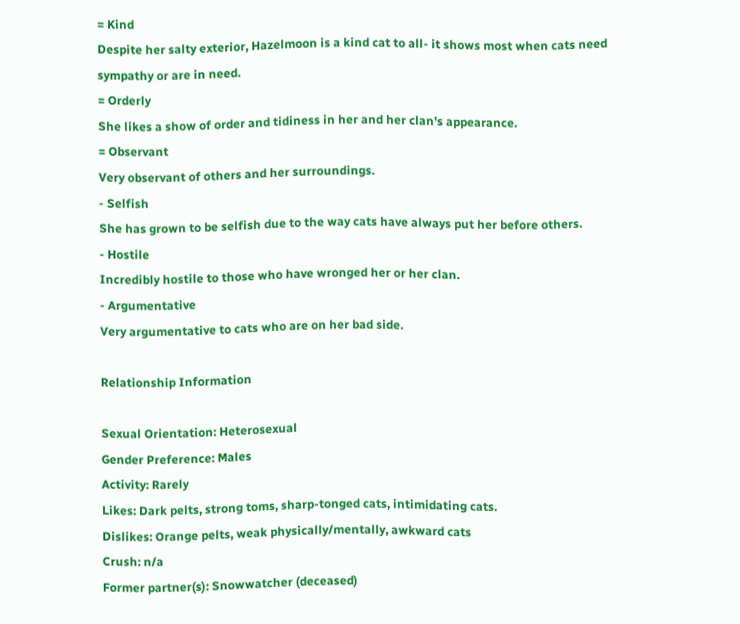= Kind
Despite her salty exterior, Hazelmoon is a kind cat to all- it shows most when cats need sympathy or are in need.
= Orderly
She likes a show of order and tidiness in her and her clan's appearance.
= Observant
Very observant of others and her surroundings.
- Selfish
She has grown to be selfish due to the way cats have always put her before others.
- Hostile
Incredibly hostile to those who have wronged her or her clan.
- Argumentative
Very argumentative to cats who are on her bad side.

Relationship Information

Sexual Orientation: Heterosexual
Gender Preference: Males
Activity: Rarely
Likes: Dark pelts, strong toms, sharp-tonged cats, intimidating cats.
Dislikes: Orange pelts, weak physically/mentally, awkward cats
Crush: n/a
Former partner(s): Snowwatcher (deceased)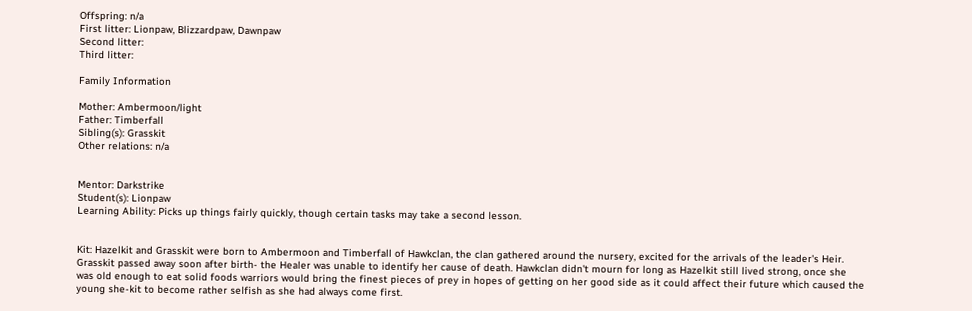Offspring: n/a
First litter: Lionpaw, Blizzardpaw, Dawnpaw
Second litter:
Third litter:

Family Information

Mother: Ambermoon/light
Father: Timberfall
Sibling(s): Grasskit
Other relations: n/a


Mentor: Darkstrike
Student(s): Lionpaw
Learning Ability: Picks up things fairly quickly, though certain tasks may take a second lesson.


Kit: Hazelkit and Grasskit were born to Ambermoon and Timberfall of Hawkclan, the clan gathered around the nursery, excited for the arrivals of the leader's Heir. Grasskit passed away soon after birth- the Healer was unable to identify her cause of death. Hawkclan didn't mourn for long as Hazelkit still lived strong, once she was old enough to eat solid foods warriors would bring the finest pieces of prey in hopes of getting on her good side as it could affect their future which caused the young she-kit to become rather selfish as she had always come first.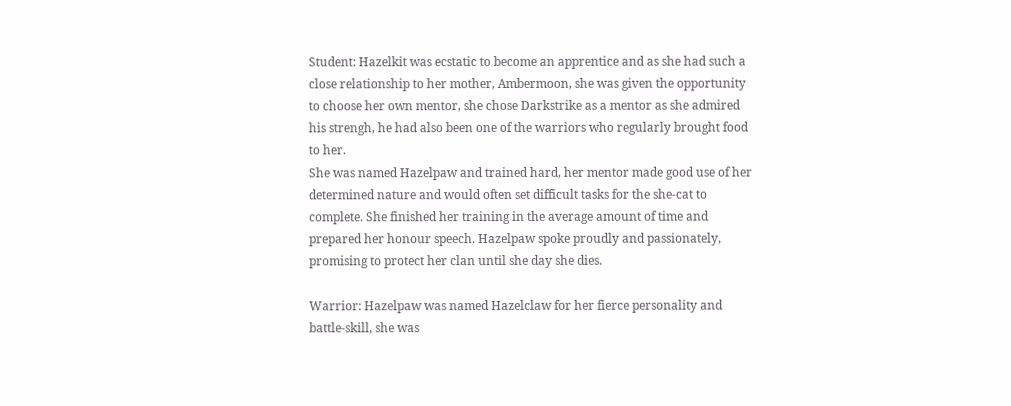Student: Hazelkit was ecstatic to become an apprentice and as she had such a close relationship to her mother, Ambermoon, she was given the opportunity to choose her own mentor, she chose Darkstrike as a mentor as she admired his strengh, he had also been one of the warriors who regularly brought food to her.
She was named Hazelpaw and trained hard, her mentor made good use of her determined nature and would often set difficult tasks for the she-cat to complete. She finished her training in the average amount of time and prepared her honour speech. Hazelpaw spoke proudly and passionately, promising to protect her clan until she day she dies.

Warrior: Hazelpaw was named Hazelclaw for her fierce personality and battle-skill, she was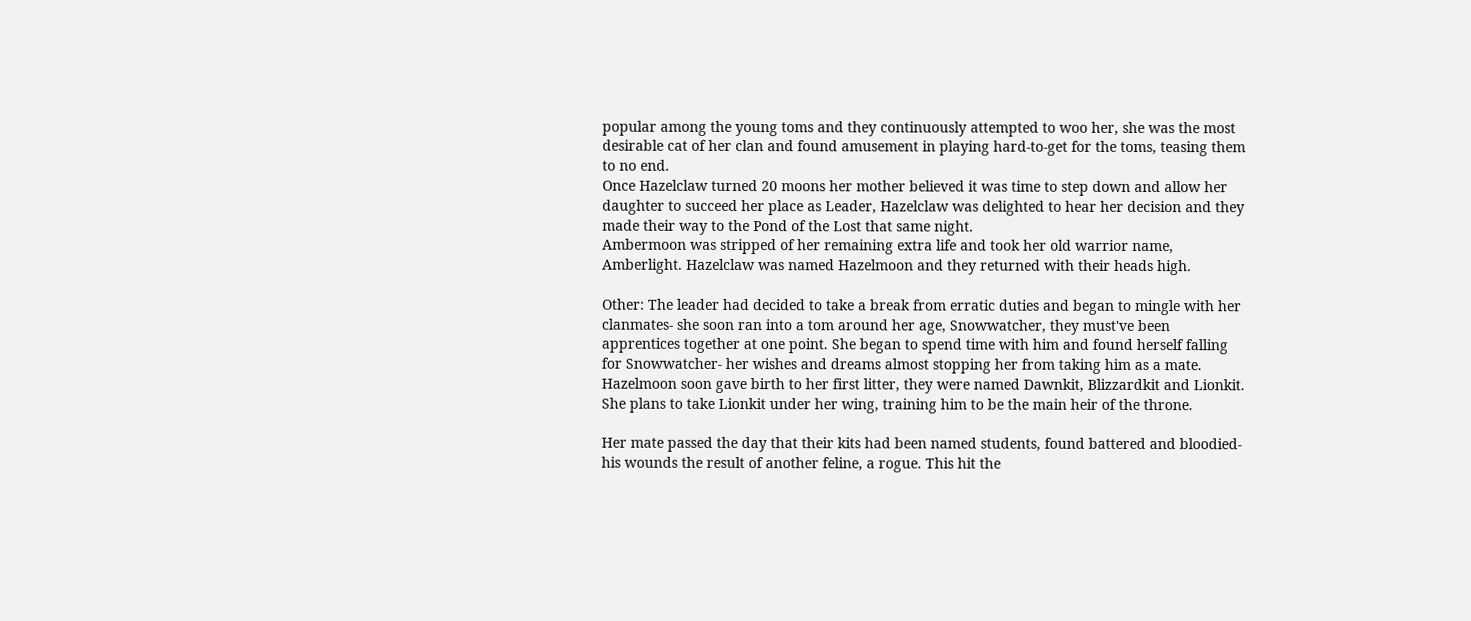popular among the young toms and they continuously attempted to woo her, she was the most desirable cat of her clan and found amusement in playing hard-to-get for the toms, teasing them to no end.
Once Hazelclaw turned 20 moons her mother believed it was time to step down and allow her daughter to succeed her place as Leader, Hazelclaw was delighted to hear her decision and they made their way to the Pond of the Lost that same night.
Ambermoon was stripped of her remaining extra life and took her old warrior name, Amberlight. Hazelclaw was named Hazelmoon and they returned with their heads high.

Other: The leader had decided to take a break from erratic duties and began to mingle with her clanmates- she soon ran into a tom around her age, Snowwatcher, they must've been apprentices together at one point. She began to spend time with him and found herself falling for Snowwatcher- her wishes and dreams almost stopping her from taking him as a mate. Hazelmoon soon gave birth to her first litter, they were named Dawnkit, Blizzardkit and Lionkit. She plans to take Lionkit under her wing, training him to be the main heir of the throne.

Her mate passed the day that their kits had been named students, found battered and bloodied- his wounds the result of another feline, a rogue. This hit the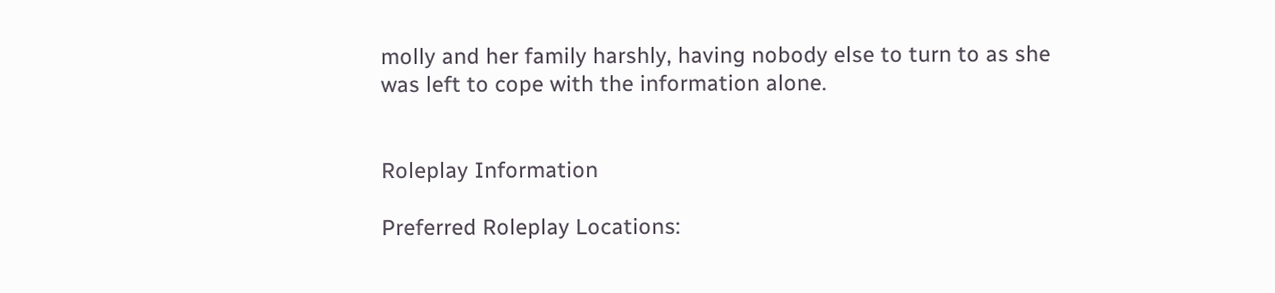molly and her family harshly, having nobody else to turn to as she was left to cope with the information alone.


Roleplay Information

Preferred Roleplay Locations: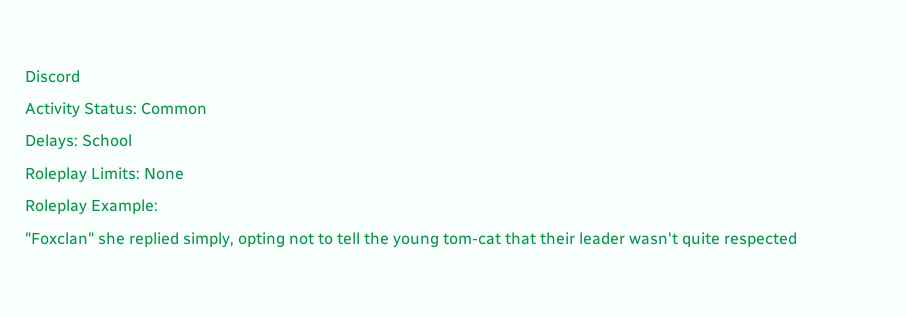Discord
Activity Status: Common
Delays: School
Roleplay Limits: None
Roleplay Example:
"Foxclan" she replied simply, opting not to tell the young tom-cat that their leader wasn't quite respected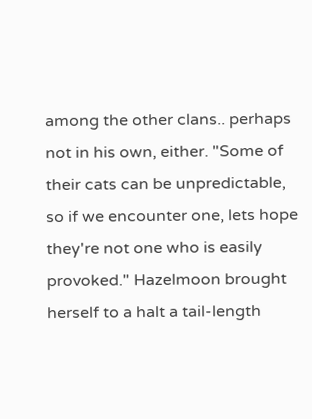among the other clans.. perhaps not in his own, either. "Some of their cats can be unpredictable, so if we encounter one, lets hope they're not one who is easily provoked." Hazelmoon brought herself to a halt a tail-length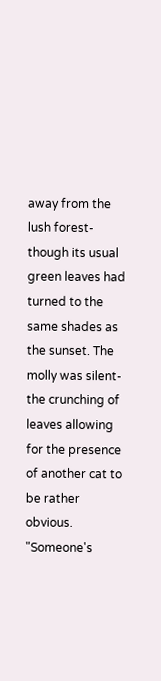away from the lush forest- though its usual green leaves had turned to the same shades as the sunset. The molly was silent- the crunching of leaves allowing for the presence of another cat to be rather obvious. "Someone's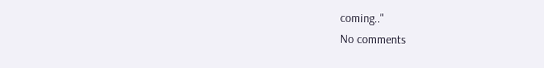coming.."
No comments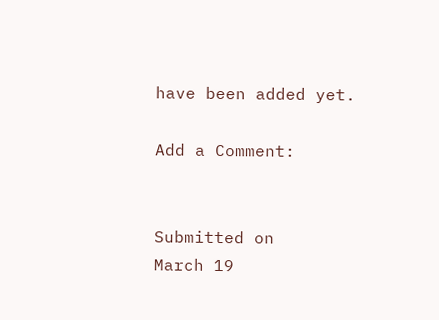have been added yet.

Add a Comment:


Submitted on
March 19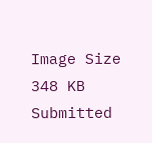Image Size
348 KB
Submitted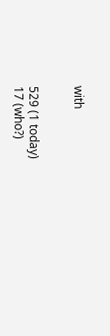with


529 (1 today)
17 (who?)